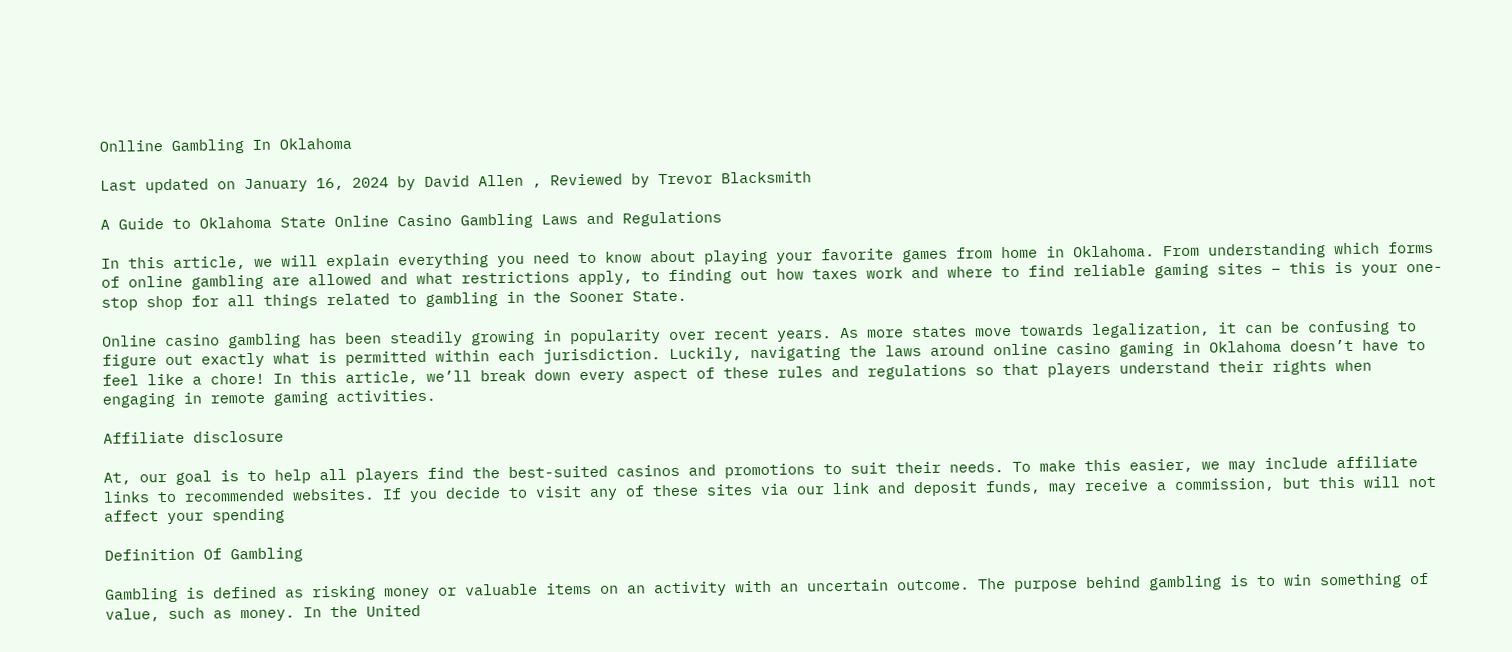Onlline Gambling In Oklahoma

Last updated on January 16, 2024 by David Allen , Reviewed by Trevor Blacksmith

A Guide to Oklahoma State Online Casino Gambling Laws and Regulations

In this article, we will explain everything you need to know about playing your favorite games from home in Oklahoma. From understanding which forms of online gambling are allowed and what restrictions apply, to finding out how taxes work and where to find reliable gaming sites – this is your one-stop shop for all things related to gambling in the Sooner State.

Online casino gambling has been steadily growing in popularity over recent years. As more states move towards legalization, it can be confusing to figure out exactly what is permitted within each jurisdiction. Luckily, navigating the laws around online casino gaming in Oklahoma doesn’t have to feel like a chore! In this article, we’ll break down every aspect of these rules and regulations so that players understand their rights when engaging in remote gaming activities.

Affiliate disclosure

At, our goal is to help all players find the best-suited casinos and promotions to suit their needs. To make this easier, we may include affiliate links to recommended websites. If you decide to visit any of these sites via our link and deposit funds, may receive a commission, but this will not affect your spending

Definition Of Gambling

Gambling is defined as risking money or valuable items on an activity with an uncertain outcome. The purpose behind gambling is to win something of value, such as money. In the United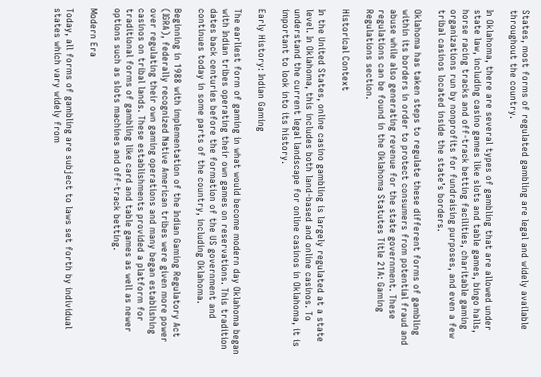States, most forms of regulated gambling are legal and widely available throughout the country.

In Oklahoma, there are several types of gambling that are allowed under state law, including casino games like slots and table games, bingo halls, horse racing tracks and off-track betting facilities, charitable gaming organizations run by nonprofits for fundraising purposes, and even a few tribal casinos located inside the state’s borders.

Oklahoma has taken steps to regulate these different forms of gambling within its borders in order to protect consumers from potential fraud and abuse while also generating revenue for the state government. These regulations can be found in the Oklahoma Statutes Title 21A: Gaming Regulations section.

Historical Context

In the United States, online casino gambling is largely regulated at a state level. In Oklahoma, this includes both land-based and online casinos. To understand the current legal landscape for online casinos in Oklahoma, it is important to look into its history.

Early History: Indian Gaming

The earliest form of gaming in what would become modern day Oklahoma began with Indian tribes operating their own games on reservations. This tradition dates back centuries before the formation of the US government and continues today in some parts of the country, including Oklahoma.

Beginning in 1988 with implementation of the Indian Gaming Regulatory Act (IGRA), federally recognized Native American tribes were given more power over regulating their own gaming operations and many began establishing casinos on tribal lands. These establishments provided a platform for traditional forms of gambling like card and table games as well as newer options such as slots machines and off-track betting.

Modern Era

Today, all forms of gambling are subject to laws set forth by individual states which vary widely from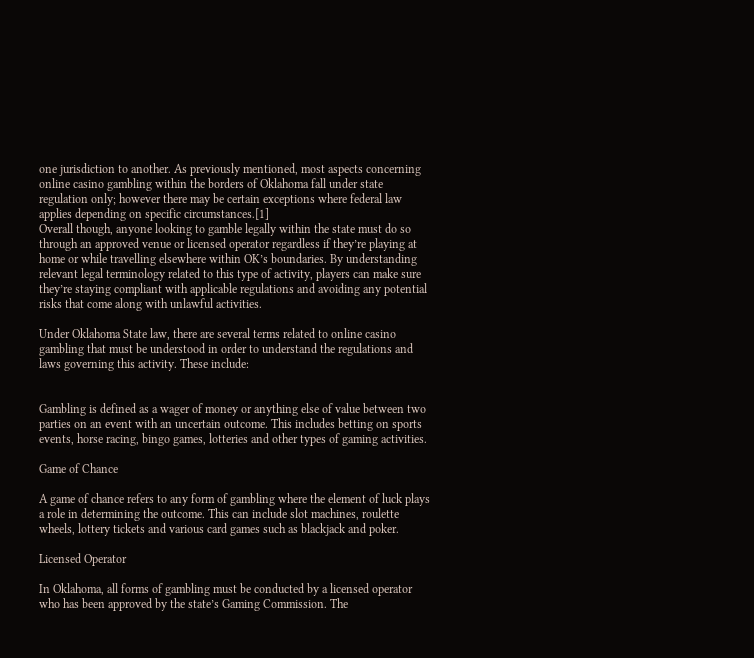one jurisdiction to another. As previously mentioned, most aspects concerning online casino gambling within the borders of Oklahoma fall under state regulation only; however there may be certain exceptions where federal law applies depending on specific circumstances.[1]
Overall though, anyone looking to gamble legally within the state must do so through an approved venue or licensed operator regardless if they’re playing at home or while travelling elsewhere within OK’s boundaries. By understanding relevant legal terminology related to this type of activity, players can make sure they’re staying compliant with applicable regulations and avoiding any potential risks that come along with unlawful activities.

Under Oklahoma State law, there are several terms related to online casino gambling that must be understood in order to understand the regulations and laws governing this activity. These include:


Gambling is defined as a wager of money or anything else of value between two parties on an event with an uncertain outcome. This includes betting on sports events, horse racing, bingo games, lotteries and other types of gaming activities.

Game of Chance

A game of chance refers to any form of gambling where the element of luck plays a role in determining the outcome. This can include slot machines, roulette wheels, lottery tickets and various card games such as blackjack and poker.

Licensed Operator

In Oklahoma, all forms of gambling must be conducted by a licensed operator who has been approved by the state’s Gaming Commission. The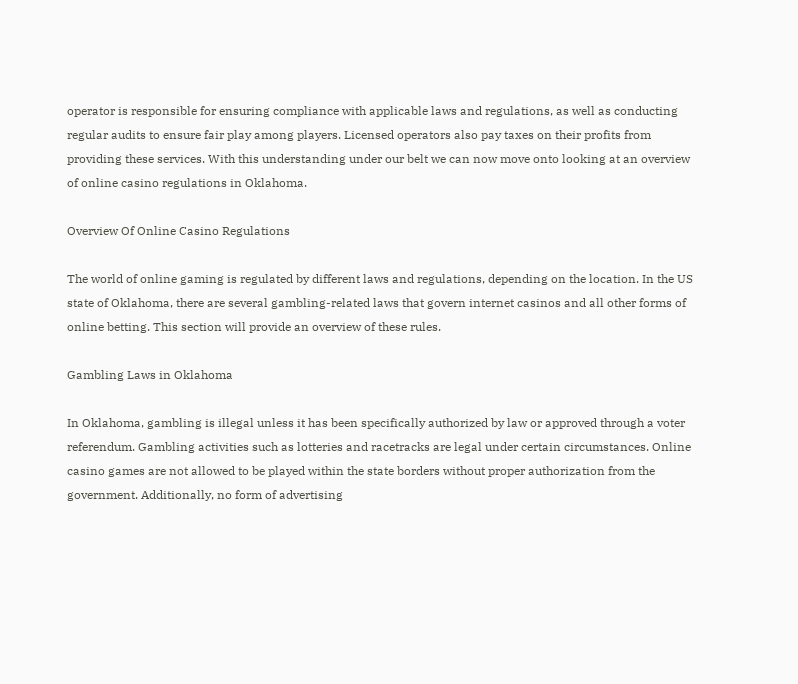operator is responsible for ensuring compliance with applicable laws and regulations, as well as conducting regular audits to ensure fair play among players. Licensed operators also pay taxes on their profits from providing these services. With this understanding under our belt we can now move onto looking at an overview of online casino regulations in Oklahoma.

Overview Of Online Casino Regulations

The world of online gaming is regulated by different laws and regulations, depending on the location. In the US state of Oklahoma, there are several gambling-related laws that govern internet casinos and all other forms of online betting. This section will provide an overview of these rules.

Gambling Laws in Oklahoma

In Oklahoma, gambling is illegal unless it has been specifically authorized by law or approved through a voter referendum. Gambling activities such as lotteries and racetracks are legal under certain circumstances. Online casino games are not allowed to be played within the state borders without proper authorization from the government. Additionally, no form of advertising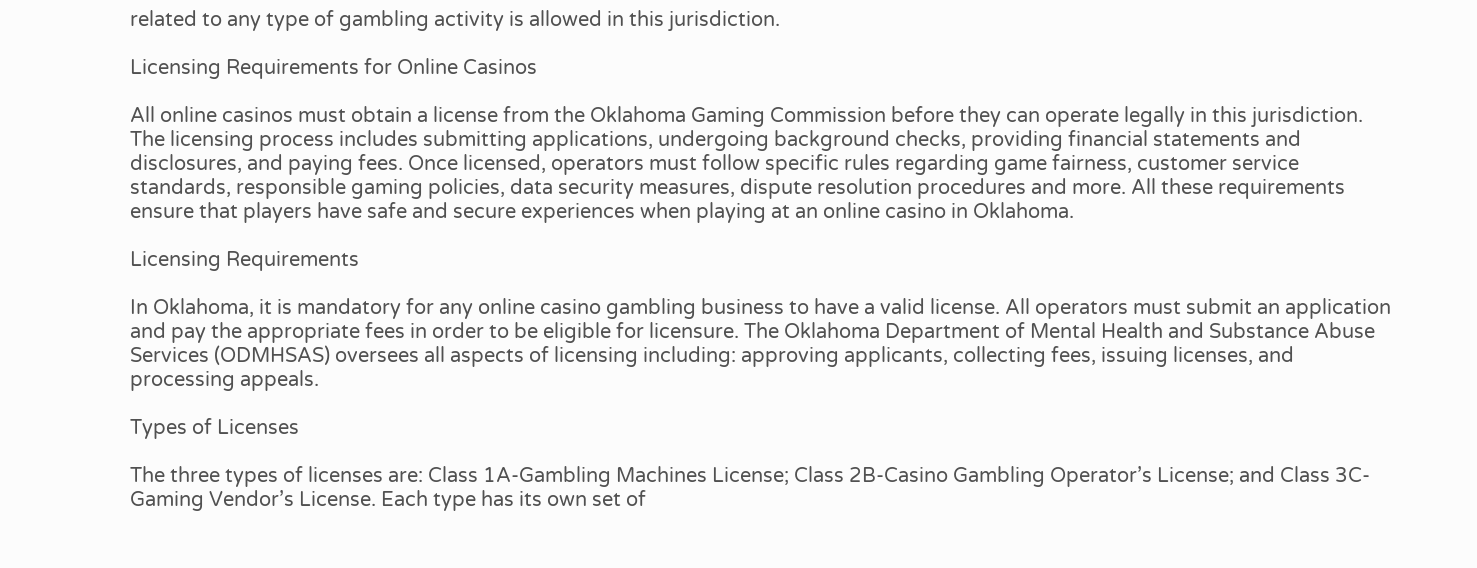related to any type of gambling activity is allowed in this jurisdiction.

Licensing Requirements for Online Casinos

All online casinos must obtain a license from the Oklahoma Gaming Commission before they can operate legally in this jurisdiction. The licensing process includes submitting applications, undergoing background checks, providing financial statements and disclosures, and paying fees. Once licensed, operators must follow specific rules regarding game fairness, customer service standards, responsible gaming policies, data security measures, dispute resolution procedures and more. All these requirements ensure that players have safe and secure experiences when playing at an online casino in Oklahoma.

Licensing Requirements

In Oklahoma, it is mandatory for any online casino gambling business to have a valid license. All operators must submit an application and pay the appropriate fees in order to be eligible for licensure. The Oklahoma Department of Mental Health and Substance Abuse Services (ODMHSAS) oversees all aspects of licensing including: approving applicants, collecting fees, issuing licenses, and processing appeals.

Types of Licenses

The three types of licenses are: Class 1A-Gambling Machines License; Class 2B-Casino Gambling Operator’s License; and Class 3C-Gaming Vendor’s License. Each type has its own set of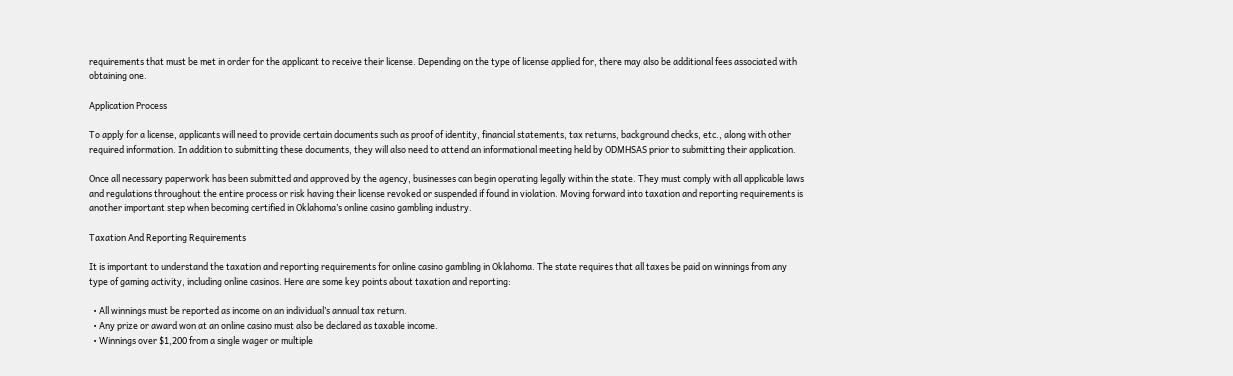requirements that must be met in order for the applicant to receive their license. Depending on the type of license applied for, there may also be additional fees associated with obtaining one.

Application Process

To apply for a license, applicants will need to provide certain documents such as proof of identity, financial statements, tax returns, background checks, etc., along with other required information. In addition to submitting these documents, they will also need to attend an informational meeting held by ODMHSAS prior to submitting their application.

Once all necessary paperwork has been submitted and approved by the agency, businesses can begin operating legally within the state. They must comply with all applicable laws and regulations throughout the entire process or risk having their license revoked or suspended if found in violation. Moving forward into taxation and reporting requirements is another important step when becoming certified in Oklahoma’s online casino gambling industry.

Taxation And Reporting Requirements

It is important to understand the taxation and reporting requirements for online casino gambling in Oklahoma. The state requires that all taxes be paid on winnings from any type of gaming activity, including online casinos. Here are some key points about taxation and reporting:

  • All winnings must be reported as income on an individual’s annual tax return.
  • Any prize or award won at an online casino must also be declared as taxable income.
  • Winnings over $1,200 from a single wager or multiple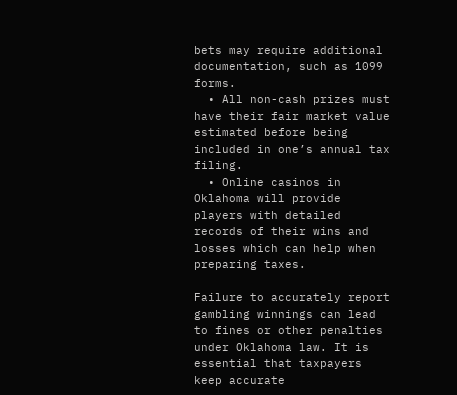bets may require additional documentation, such as 1099 forms.
  • All non-cash prizes must have their fair market value estimated before being included in one’s annual tax filing.
  • Online casinos in Oklahoma will provide players with detailed records of their wins and losses which can help when preparing taxes.

Failure to accurately report gambling winnings can lead to fines or other penalties under Oklahoma law. It is essential that taxpayers keep accurate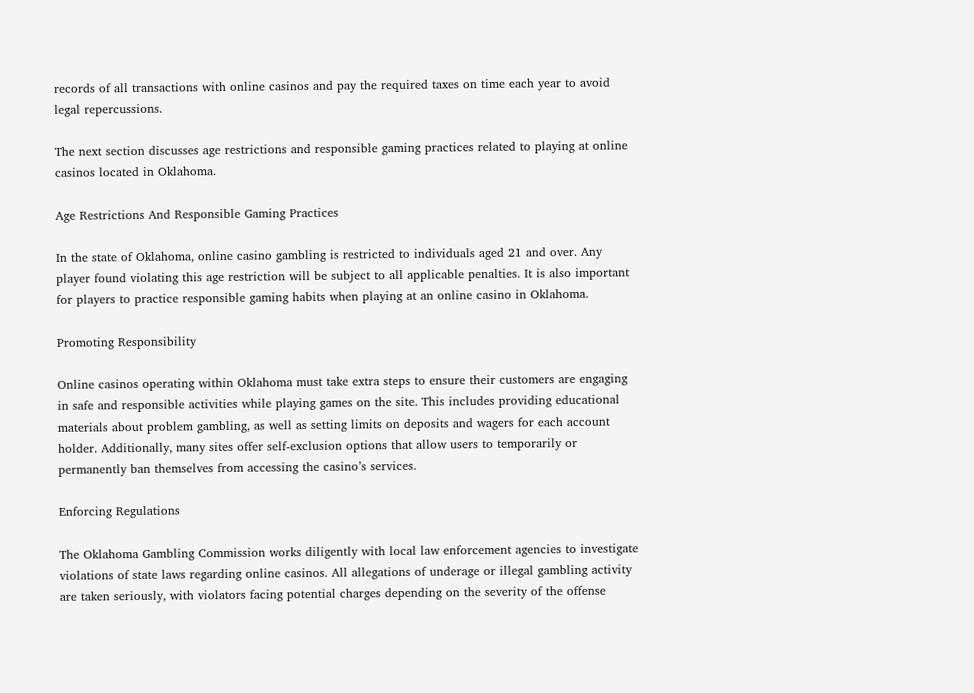records of all transactions with online casinos and pay the required taxes on time each year to avoid legal repercussions.

The next section discusses age restrictions and responsible gaming practices related to playing at online casinos located in Oklahoma.

Age Restrictions And Responsible Gaming Practices

In the state of Oklahoma, online casino gambling is restricted to individuals aged 21 and over. Any player found violating this age restriction will be subject to all applicable penalties. It is also important for players to practice responsible gaming habits when playing at an online casino in Oklahoma.

Promoting Responsibility

Online casinos operating within Oklahoma must take extra steps to ensure their customers are engaging in safe and responsible activities while playing games on the site. This includes providing educational materials about problem gambling, as well as setting limits on deposits and wagers for each account holder. Additionally, many sites offer self-exclusion options that allow users to temporarily or permanently ban themselves from accessing the casino’s services.

Enforcing Regulations

The Oklahoma Gambling Commission works diligently with local law enforcement agencies to investigate violations of state laws regarding online casinos. All allegations of underage or illegal gambling activity are taken seriously, with violators facing potential charges depending on the severity of the offense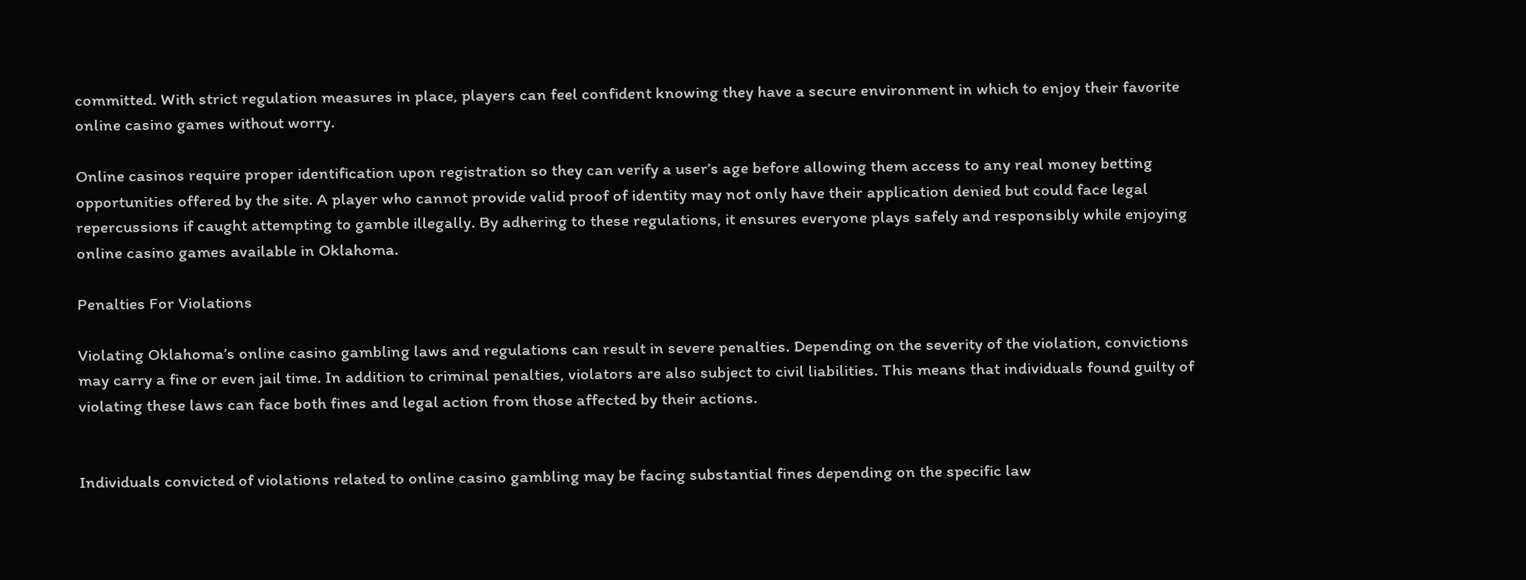committed. With strict regulation measures in place, players can feel confident knowing they have a secure environment in which to enjoy their favorite online casino games without worry.

Online casinos require proper identification upon registration so they can verify a user’s age before allowing them access to any real money betting opportunities offered by the site. A player who cannot provide valid proof of identity may not only have their application denied but could face legal repercussions if caught attempting to gamble illegally. By adhering to these regulations, it ensures everyone plays safely and responsibly while enjoying online casino games available in Oklahoma.

Penalties For Violations

Violating Oklahoma’s online casino gambling laws and regulations can result in severe penalties. Depending on the severity of the violation, convictions may carry a fine or even jail time. In addition to criminal penalties, violators are also subject to civil liabilities. This means that individuals found guilty of violating these laws can face both fines and legal action from those affected by their actions.


Individuals convicted of violations related to online casino gambling may be facing substantial fines depending on the specific law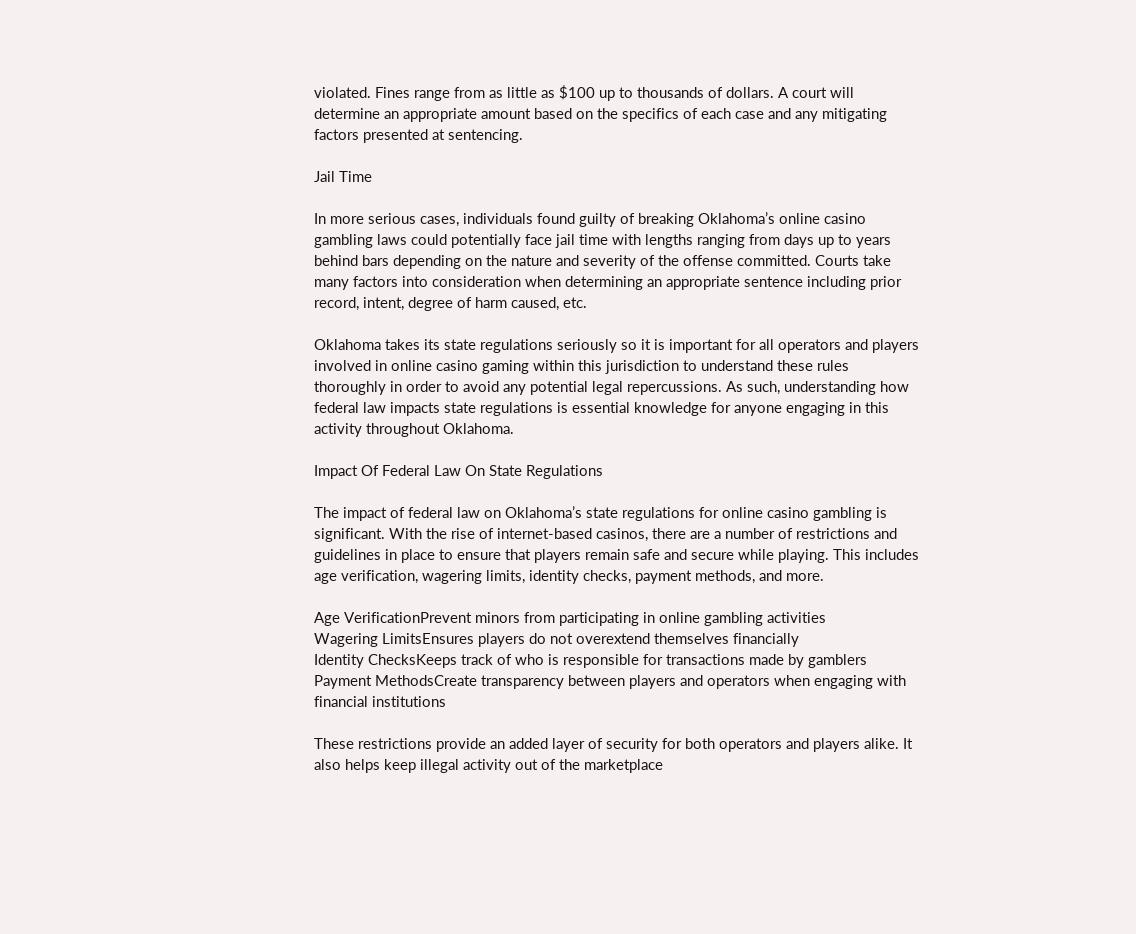violated. Fines range from as little as $100 up to thousands of dollars. A court will determine an appropriate amount based on the specifics of each case and any mitigating factors presented at sentencing.

Jail Time

In more serious cases, individuals found guilty of breaking Oklahoma’s online casino gambling laws could potentially face jail time with lengths ranging from days up to years behind bars depending on the nature and severity of the offense committed. Courts take many factors into consideration when determining an appropriate sentence including prior record, intent, degree of harm caused, etc.

Oklahoma takes its state regulations seriously so it is important for all operators and players involved in online casino gaming within this jurisdiction to understand these rules thoroughly in order to avoid any potential legal repercussions. As such, understanding how federal law impacts state regulations is essential knowledge for anyone engaging in this activity throughout Oklahoma.

Impact Of Federal Law On State Regulations

The impact of federal law on Oklahoma’s state regulations for online casino gambling is significant. With the rise of internet-based casinos, there are a number of restrictions and guidelines in place to ensure that players remain safe and secure while playing. This includes age verification, wagering limits, identity checks, payment methods, and more.

Age VerificationPrevent minors from participating in online gambling activities
Wagering LimitsEnsures players do not overextend themselves financially
Identity ChecksKeeps track of who is responsible for transactions made by gamblers
Payment MethodsCreate transparency between players and operators when engaging with financial institutions

These restrictions provide an added layer of security for both operators and players alike. It also helps keep illegal activity out of the marketplace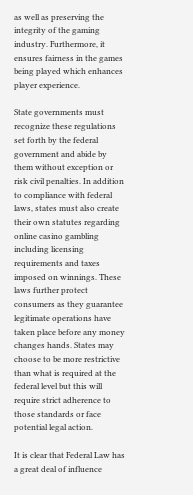as well as preserving the integrity of the gaming industry. Furthermore, it ensures fairness in the games being played which enhances player experience.

State governments must recognize these regulations set forth by the federal government and abide by them without exception or risk civil penalties. In addition to compliance with federal laws, states must also create their own statutes regarding online casino gambling including licensing requirements and taxes imposed on winnings. These laws further protect consumers as they guarantee legitimate operations have taken place before any money changes hands. States may choose to be more restrictive than what is required at the federal level but this will require strict adherence to those standards or face potential legal action.

It is clear that Federal Law has a great deal of influence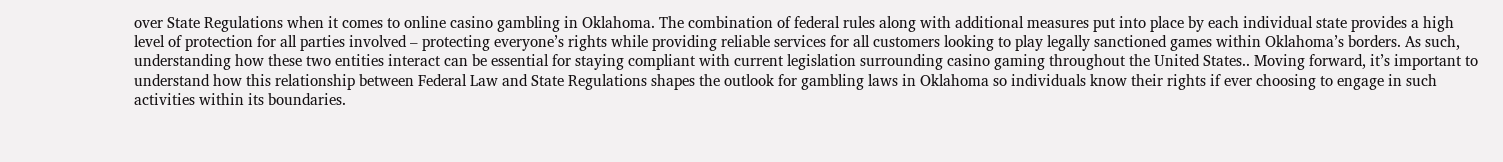over State Regulations when it comes to online casino gambling in Oklahoma. The combination of federal rules along with additional measures put into place by each individual state provides a high level of protection for all parties involved – protecting everyone’s rights while providing reliable services for all customers looking to play legally sanctioned games within Oklahoma’s borders. As such, understanding how these two entities interact can be essential for staying compliant with current legislation surrounding casino gaming throughout the United States.. Moving forward, it’s important to understand how this relationship between Federal Law and State Regulations shapes the outlook for gambling laws in Oklahoma so individuals know their rights if ever choosing to engage in such activities within its boundaries.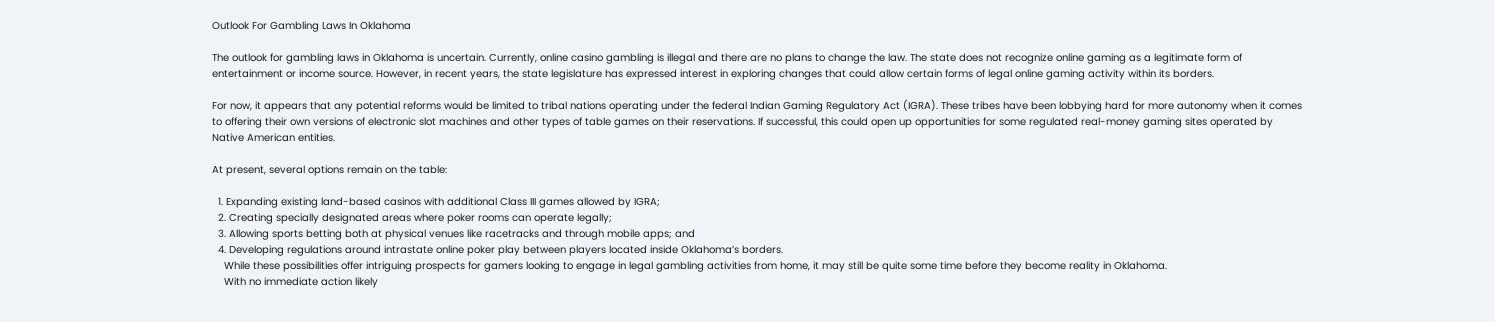Outlook For Gambling Laws In Oklahoma

The outlook for gambling laws in Oklahoma is uncertain. Currently, online casino gambling is illegal and there are no plans to change the law. The state does not recognize online gaming as a legitimate form of entertainment or income source. However, in recent years, the state legislature has expressed interest in exploring changes that could allow certain forms of legal online gaming activity within its borders.

For now, it appears that any potential reforms would be limited to tribal nations operating under the federal Indian Gaming Regulatory Act (IGRA). These tribes have been lobbying hard for more autonomy when it comes to offering their own versions of electronic slot machines and other types of table games on their reservations. If successful, this could open up opportunities for some regulated real-money gaming sites operated by Native American entities.

At present, several options remain on the table:

  1. Expanding existing land-based casinos with additional Class III games allowed by IGRA;
  2. Creating specially designated areas where poker rooms can operate legally;
  3. Allowing sports betting both at physical venues like racetracks and through mobile apps; and
  4. Developing regulations around intrastate online poker play between players located inside Oklahoma’s borders.
    While these possibilities offer intriguing prospects for gamers looking to engage in legal gambling activities from home, it may still be quite some time before they become reality in Oklahoma.
    With no immediate action likely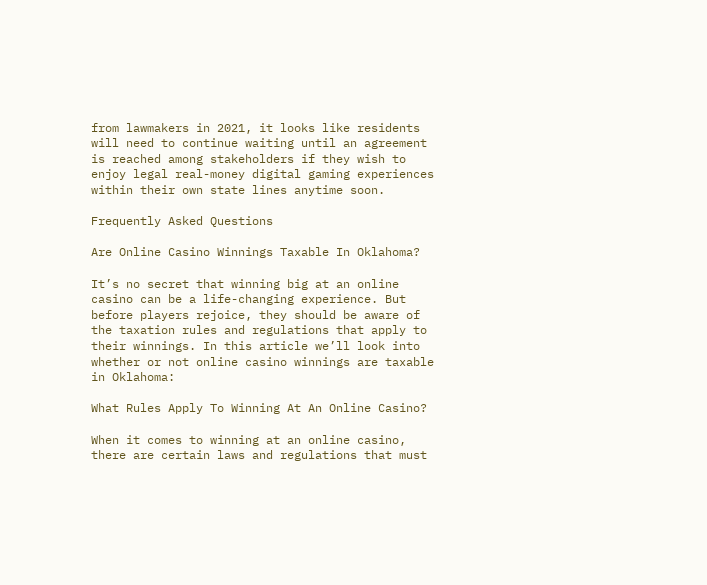from lawmakers in 2021, it looks like residents will need to continue waiting until an agreement is reached among stakeholders if they wish to enjoy legal real-money digital gaming experiences within their own state lines anytime soon.

Frequently Asked Questions

Are Online Casino Winnings Taxable In Oklahoma?

It’s no secret that winning big at an online casino can be a life-changing experience. But before players rejoice, they should be aware of the taxation rules and regulations that apply to their winnings. In this article we’ll look into whether or not online casino winnings are taxable in Oklahoma:

What Rules Apply To Winning At An Online Casino?

When it comes to winning at an online casino, there are certain laws and regulations that must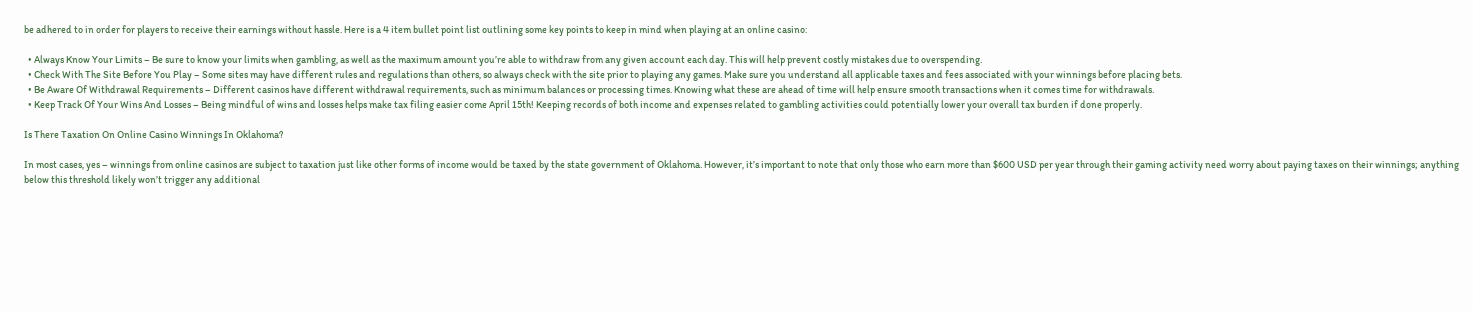be adhered to in order for players to receive their earnings without hassle. Here is a 4 item bullet point list outlining some key points to keep in mind when playing at an online casino:

  • Always Know Your Limits – Be sure to know your limits when gambling, as well as the maximum amount you’re able to withdraw from any given account each day. This will help prevent costly mistakes due to overspending.
  • Check With The Site Before You Play – Some sites may have different rules and regulations than others, so always check with the site prior to playing any games. Make sure you understand all applicable taxes and fees associated with your winnings before placing bets.
  • Be Aware Of Withdrawal Requirements – Different casinos have different withdrawal requirements, such as minimum balances or processing times. Knowing what these are ahead of time will help ensure smooth transactions when it comes time for withdrawals.
  • Keep Track Of Your Wins And Losses – Being mindful of wins and losses helps make tax filing easier come April 15th! Keeping records of both income and expenses related to gambling activities could potentially lower your overall tax burden if done properly.

Is There Taxation On Online Casino Winnings In Oklahoma?

In most cases, yes – winnings from online casinos are subject to taxation just like other forms of income would be taxed by the state government of Oklahoma. However, it’s important to note that only those who earn more than $600 USD per year through their gaming activity need worry about paying taxes on their winnings; anything below this threshold likely won’t trigger any additional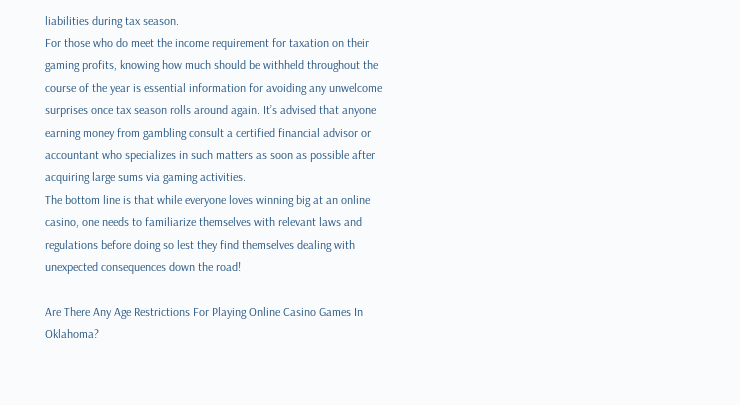liabilities during tax season.
For those who do meet the income requirement for taxation on their gaming profits, knowing how much should be withheld throughout the course of the year is essential information for avoiding any unwelcome surprises once tax season rolls around again. It’s advised that anyone earning money from gambling consult a certified financial advisor or accountant who specializes in such matters as soon as possible after acquiring large sums via gaming activities.
The bottom line is that while everyone loves winning big at an online casino, one needs to familiarize themselves with relevant laws and regulations before doing so lest they find themselves dealing with unexpected consequences down the road!

Are There Any Age Restrictions For Playing Online Casino Games In Oklahoma?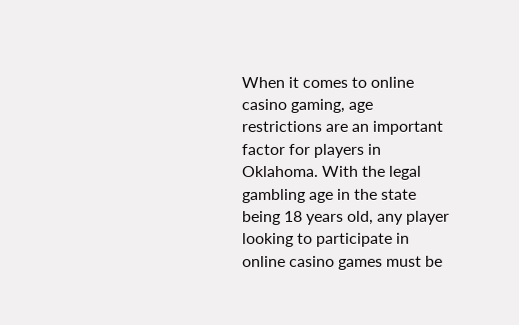When it comes to online casino gaming, age restrictions are an important factor for players in Oklahoma. With the legal gambling age in the state being 18 years old, any player looking to participate in online casino games must be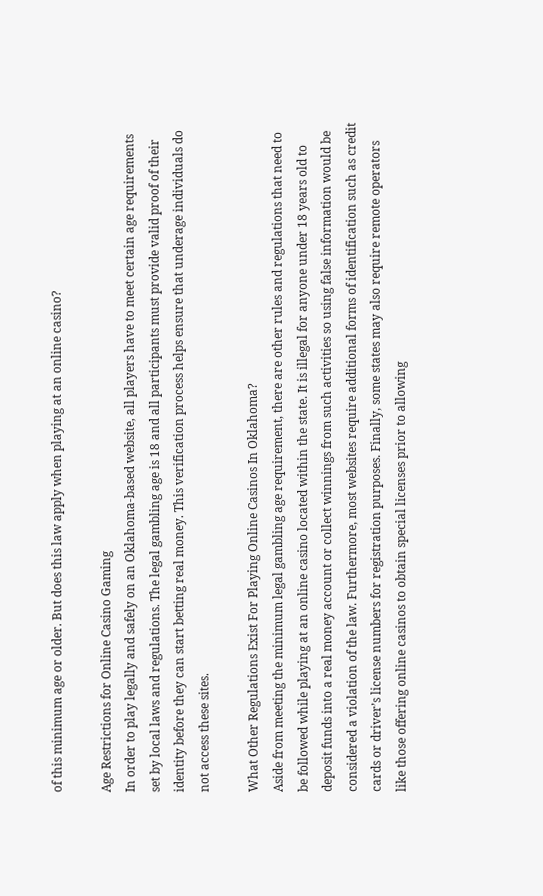of this minimum age or older. But does this law apply when playing at an online casino?

Age Restrictions for Online Casino Gaming
In order to play legally and safely on an Oklahoma-based website, all players have to meet certain age requirements set by local laws and regulations. The legal gambling age is 18 and all participants must provide valid proof of their identity before they can start betting real money. This verification process helps ensure that underage individuals do not access these sites.

What Other Regulations Exist For Playing Online Casinos In Oklahoma?
Aside from meeting the minimum legal gambling age requirement, there are other rules and regulations that need to be followed while playing at an online casino located within the state. It is illegal for anyone under 18 years old to deposit funds into a real money account or collect winnings from such activities so using false information would be considered a violation of the law. Furthermore, most websites require additional forms of identification such as credit cards or driver’s license numbers for registration purposes. Finally, some states may also require remote operators like those offering online casinos to obtain special licenses prior to allowing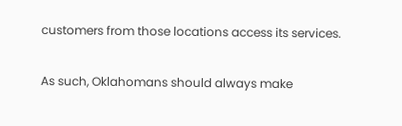customers from those locations access its services.

As such, Oklahomans should always make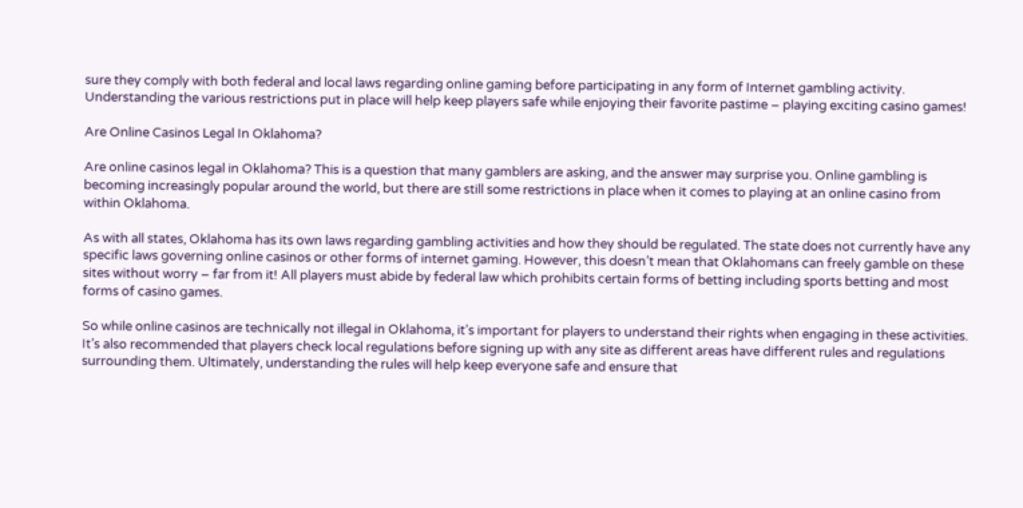sure they comply with both federal and local laws regarding online gaming before participating in any form of Internet gambling activity. Understanding the various restrictions put in place will help keep players safe while enjoying their favorite pastime – playing exciting casino games!

Are Online Casinos Legal In Oklahoma?

Are online casinos legal in Oklahoma? This is a question that many gamblers are asking, and the answer may surprise you. Online gambling is becoming increasingly popular around the world, but there are still some restrictions in place when it comes to playing at an online casino from within Oklahoma.

As with all states, Oklahoma has its own laws regarding gambling activities and how they should be regulated. The state does not currently have any specific laws governing online casinos or other forms of internet gaming. However, this doesn’t mean that Oklahomans can freely gamble on these sites without worry – far from it! All players must abide by federal law which prohibits certain forms of betting including sports betting and most forms of casino games.

So while online casinos are technically not illegal in Oklahoma, it’s important for players to understand their rights when engaging in these activities. It’s also recommended that players check local regulations before signing up with any site as different areas have different rules and regulations surrounding them. Ultimately, understanding the rules will help keep everyone safe and ensure that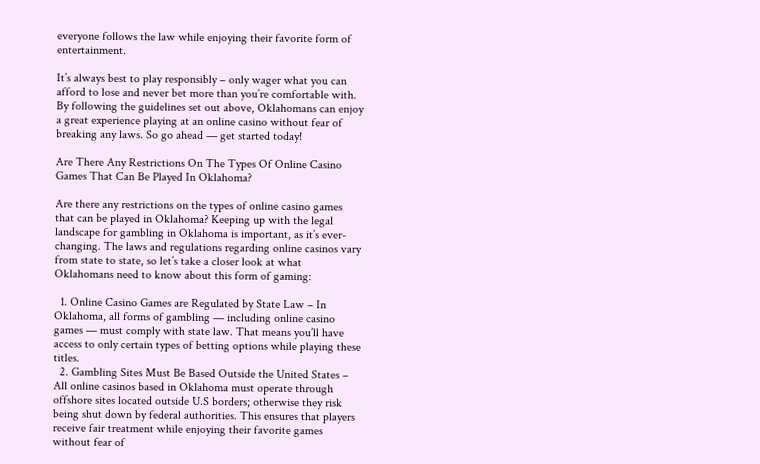everyone follows the law while enjoying their favorite form of entertainment.

It’s always best to play responsibly – only wager what you can afford to lose and never bet more than you’re comfortable with. By following the guidelines set out above, Oklahomans can enjoy a great experience playing at an online casino without fear of breaking any laws. So go ahead — get started today!

Are There Any Restrictions On The Types Of Online Casino Games That Can Be Played In Oklahoma?

Are there any restrictions on the types of online casino games that can be played in Oklahoma? Keeping up with the legal landscape for gambling in Oklahoma is important, as it’s ever-changing. The laws and regulations regarding online casinos vary from state to state, so let’s take a closer look at what Oklahomans need to know about this form of gaming:

  1. Online Casino Games are Regulated by State Law – In Oklahoma, all forms of gambling — including online casino games — must comply with state law. That means you’ll have access to only certain types of betting options while playing these titles.
  2. Gambling Sites Must Be Based Outside the United States – All online casinos based in Oklahoma must operate through offshore sites located outside U.S borders; otherwise they risk being shut down by federal authorities. This ensures that players receive fair treatment while enjoying their favorite games without fear of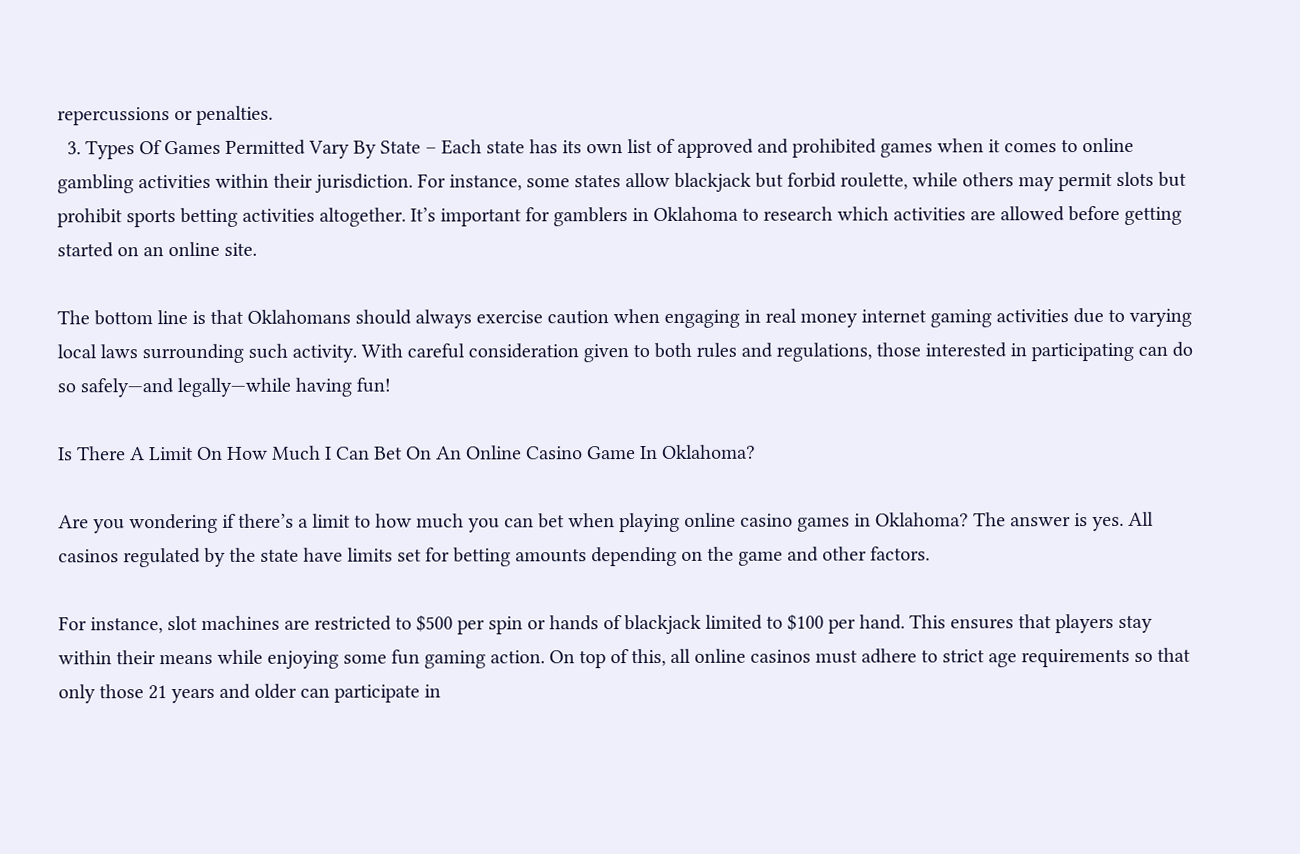repercussions or penalties.
  3. Types Of Games Permitted Vary By State – Each state has its own list of approved and prohibited games when it comes to online gambling activities within their jurisdiction. For instance, some states allow blackjack but forbid roulette, while others may permit slots but prohibit sports betting activities altogether. It’s important for gamblers in Oklahoma to research which activities are allowed before getting started on an online site.

The bottom line is that Oklahomans should always exercise caution when engaging in real money internet gaming activities due to varying local laws surrounding such activity. With careful consideration given to both rules and regulations, those interested in participating can do so safely—and legally—while having fun!

Is There A Limit On How Much I Can Bet On An Online Casino Game In Oklahoma?

Are you wondering if there’s a limit to how much you can bet when playing online casino games in Oklahoma? The answer is yes. All casinos regulated by the state have limits set for betting amounts depending on the game and other factors.

For instance, slot machines are restricted to $500 per spin or hands of blackjack limited to $100 per hand. This ensures that players stay within their means while enjoying some fun gaming action. On top of this, all online casinos must adhere to strict age requirements so that only those 21 years and older can participate in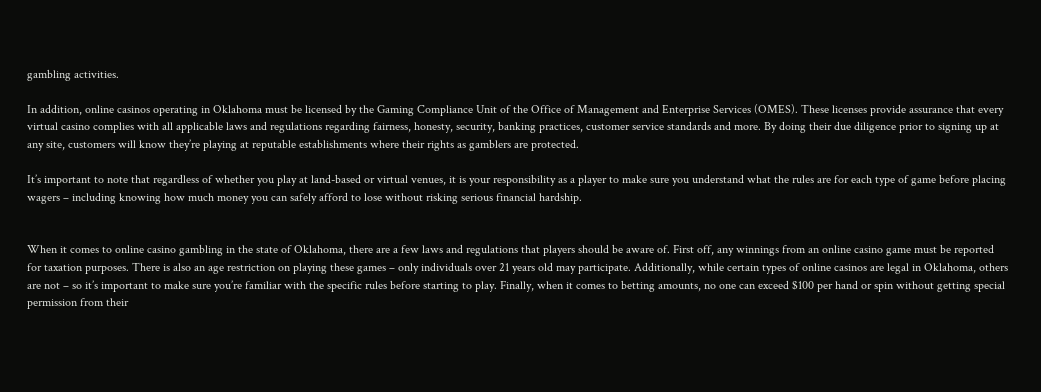gambling activities.

In addition, online casinos operating in Oklahoma must be licensed by the Gaming Compliance Unit of the Office of Management and Enterprise Services (OMES). These licenses provide assurance that every virtual casino complies with all applicable laws and regulations regarding fairness, honesty, security, banking practices, customer service standards and more. By doing their due diligence prior to signing up at any site, customers will know they’re playing at reputable establishments where their rights as gamblers are protected.

It’s important to note that regardless of whether you play at land-based or virtual venues, it is your responsibility as a player to make sure you understand what the rules are for each type of game before placing wagers – including knowing how much money you can safely afford to lose without risking serious financial hardship.


When it comes to online casino gambling in the state of Oklahoma, there are a few laws and regulations that players should be aware of. First off, any winnings from an online casino game must be reported for taxation purposes. There is also an age restriction on playing these games – only individuals over 21 years old may participate. Additionally, while certain types of online casinos are legal in Oklahoma, others are not – so it’s important to make sure you’re familiar with the specific rules before starting to play. Finally, when it comes to betting amounts, no one can exceed $100 per hand or spin without getting special permission from their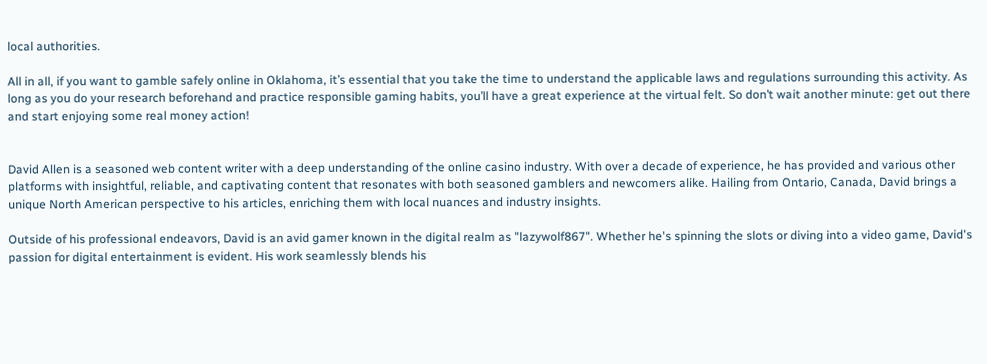local authorities.

All in all, if you want to gamble safely online in Oklahoma, it’s essential that you take the time to understand the applicable laws and regulations surrounding this activity. As long as you do your research beforehand and practice responsible gaming habits, you’ll have a great experience at the virtual felt. So don’t wait another minute: get out there and start enjoying some real money action!


David Allen is a seasoned web content writer with a deep understanding of the online casino industry. With over a decade of experience, he has provided and various other platforms with insightful, reliable, and captivating content that resonates with both seasoned gamblers and newcomers alike. Hailing from Ontario, Canada, David brings a unique North American perspective to his articles, enriching them with local nuances and industry insights.

Outside of his professional endeavors, David is an avid gamer known in the digital realm as "lazywolf867". Whether he's spinning the slots or diving into a video game, David's passion for digital entertainment is evident. His work seamlessly blends his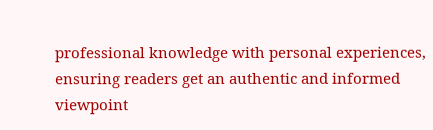professional knowledge with personal experiences, ensuring readers get an authentic and informed viewpoint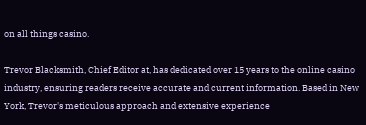on all things casino.

Trevor Blacksmith, Chief Editor at, has dedicated over 15 years to the online casino industry, ensuring readers receive accurate and current information. Based in New York, Trevor's meticulous approach and extensive experience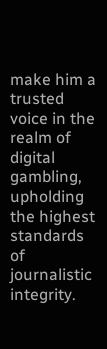make him a trusted voice in the realm of digital gambling, upholding the highest standards of journalistic integrity.